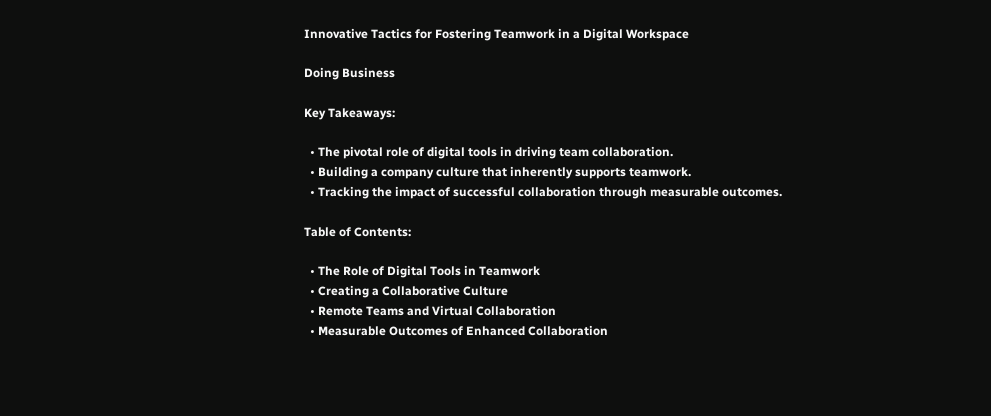Innovative Tactics for Fostering Teamwork in a Digital Workspace

Doing Business

Key Takeaways:

  • The pivotal role of digital tools in driving team collaboration.
  • Building a company culture that inherently supports teamwork.
  • Tracking the impact of successful collaboration through measurable outcomes.

Table of Contents:

  • The Role of Digital Tools in Teamwork
  • Creating a Collaborative Culture
  • Remote Teams and Virtual Collaboration
  • Measurable Outcomes of Enhanced Collaboration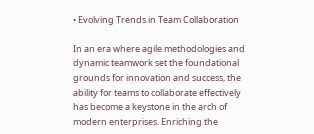• Evolving Trends in Team Collaboration

In an era where agile methodologies and dynamic teamwork set the foundational grounds for innovation and success, the ability for teams to collaborate effectively has become a keystone in the arch of modern enterprises. Enriching the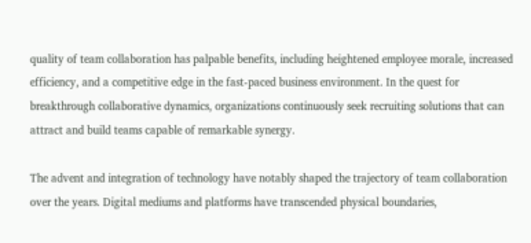quality of team collaboration has palpable benefits, including heightened employee morale, increased efficiency, and a competitive edge in the fast-paced business environment. In the quest for breakthrough collaborative dynamics, organizations continuously seek recruiting solutions that can attract and build teams capable of remarkable synergy.

The advent and integration of technology have notably shaped the trajectory of team collaboration over the years. Digital mediums and platforms have transcended physical boundaries,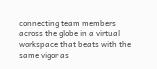connecting team members across the globe in a virtual workspace that beats with the same vigor as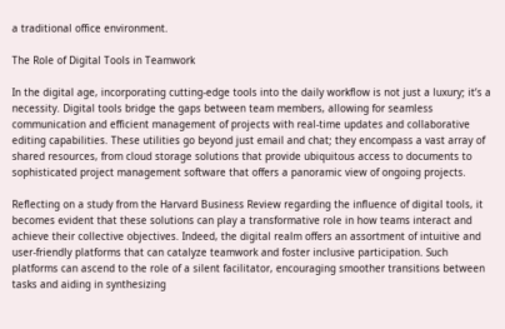a traditional office environment.

The Role of Digital Tools in Teamwork

In the digital age, incorporating cutting-edge tools into the daily workflow is not just a luxury; it’s a necessity. Digital tools bridge the gaps between team members, allowing for seamless communication and efficient management of projects with real-time updates and collaborative editing capabilities. These utilities go beyond just email and chat; they encompass a vast array of shared resources, from cloud storage solutions that provide ubiquitous access to documents to sophisticated project management software that offers a panoramic view of ongoing projects.

Reflecting on a study from the Harvard Business Review regarding the influence of digital tools, it becomes evident that these solutions can play a transformative role in how teams interact and achieve their collective objectives. Indeed, the digital realm offers an assortment of intuitive and user-friendly platforms that can catalyze teamwork and foster inclusive participation. Such platforms can ascend to the role of a silent facilitator, encouraging smoother transitions between tasks and aiding in synthesizing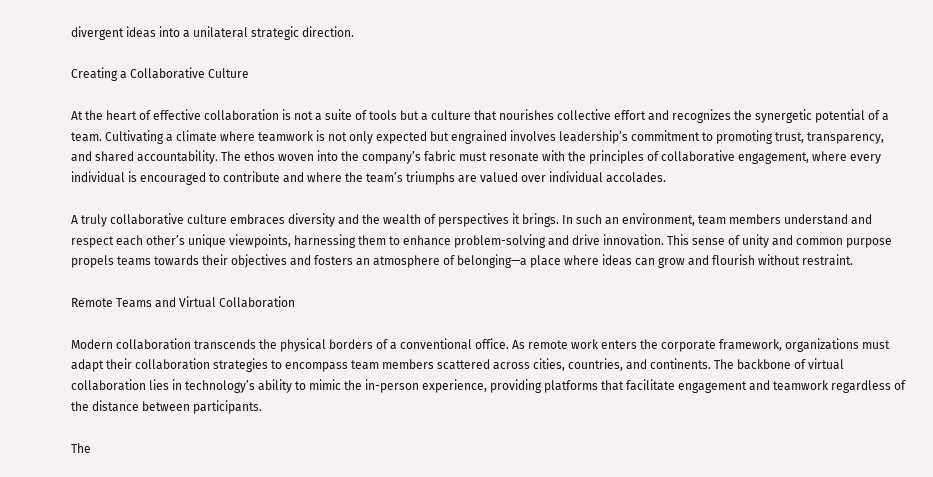divergent ideas into a unilateral strategic direction.

Creating a Collaborative Culture

At the heart of effective collaboration is not a suite of tools but a culture that nourishes collective effort and recognizes the synergetic potential of a team. Cultivating a climate where teamwork is not only expected but engrained involves leadership’s commitment to promoting trust, transparency, and shared accountability. The ethos woven into the company’s fabric must resonate with the principles of collaborative engagement, where every individual is encouraged to contribute and where the team’s triumphs are valued over individual accolades.

A truly collaborative culture embraces diversity and the wealth of perspectives it brings. In such an environment, team members understand and respect each other’s unique viewpoints, harnessing them to enhance problem-solving and drive innovation. This sense of unity and common purpose propels teams towards their objectives and fosters an atmosphere of belonging—a place where ideas can grow and flourish without restraint.

Remote Teams and Virtual Collaboration

Modern collaboration transcends the physical borders of a conventional office. As remote work enters the corporate framework, organizations must adapt their collaboration strategies to encompass team members scattered across cities, countries, and continents. The backbone of virtual collaboration lies in technology’s ability to mimic the in-person experience, providing platforms that facilitate engagement and teamwork regardless of the distance between participants.

The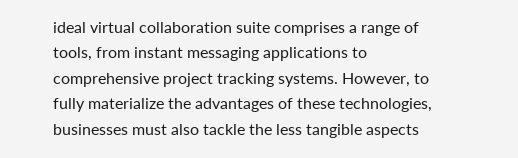ideal virtual collaboration suite comprises a range of tools, from instant messaging applications to comprehensive project tracking systems. However, to fully materialize the advantages of these technologies, businesses must also tackle the less tangible aspects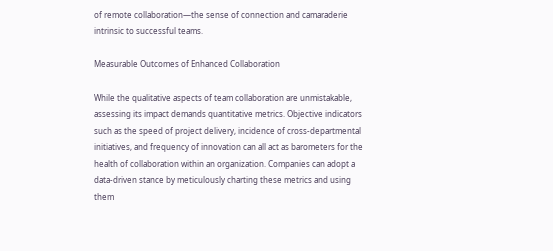of remote collaboration—the sense of connection and camaraderie intrinsic to successful teams.

Measurable Outcomes of Enhanced Collaboration

While the qualitative aspects of team collaboration are unmistakable, assessing its impact demands quantitative metrics. Objective indicators such as the speed of project delivery, incidence of cross-departmental initiatives, and frequency of innovation can all act as barometers for the health of collaboration within an organization. Companies can adopt a data-driven stance by meticulously charting these metrics and using them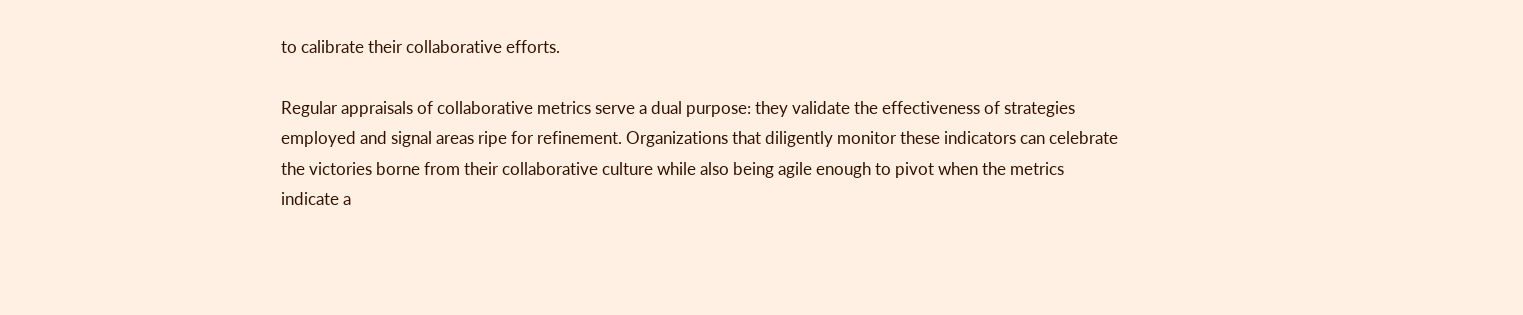to calibrate their collaborative efforts.

Regular appraisals of collaborative metrics serve a dual purpose: they validate the effectiveness of strategies employed and signal areas ripe for refinement. Organizations that diligently monitor these indicators can celebrate the victories borne from their collaborative culture while also being agile enough to pivot when the metrics indicate a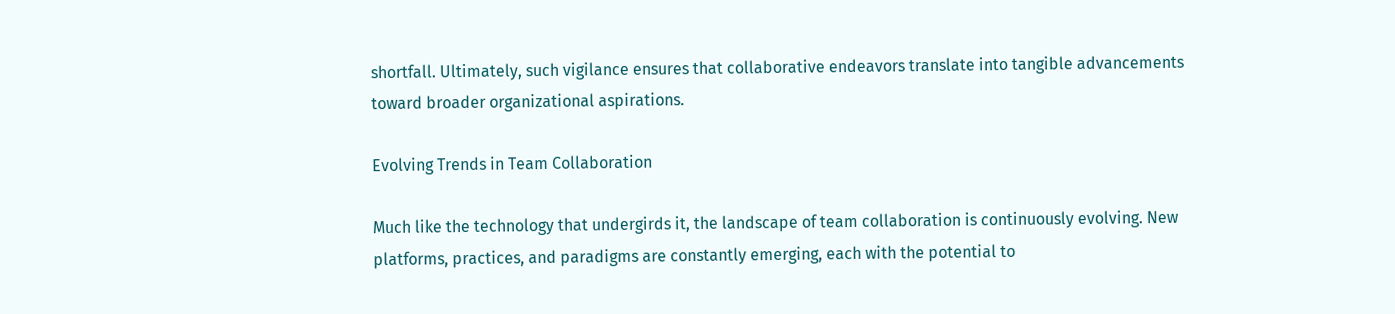shortfall. Ultimately, such vigilance ensures that collaborative endeavors translate into tangible advancements toward broader organizational aspirations.

Evolving Trends in Team Collaboration

Much like the technology that undergirds it, the landscape of team collaboration is continuously evolving. New platforms, practices, and paradigms are constantly emerging, each with the potential to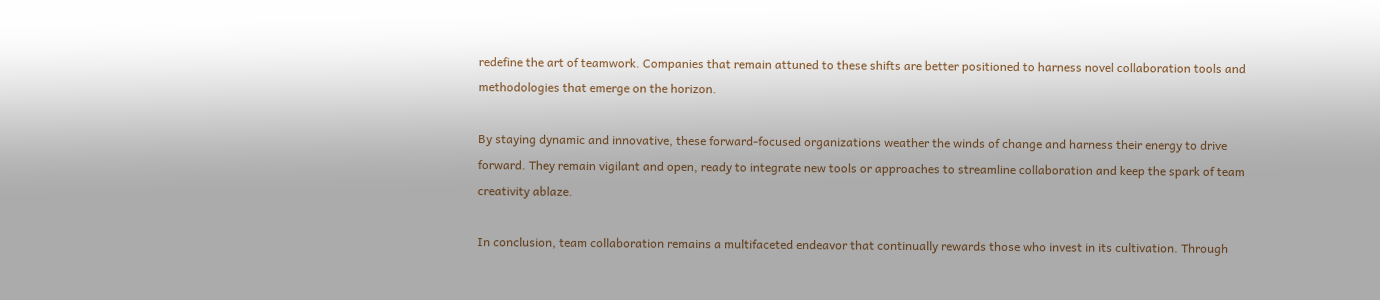redefine the art of teamwork. Companies that remain attuned to these shifts are better positioned to harness novel collaboration tools and methodologies that emerge on the horizon.

By staying dynamic and innovative, these forward-focused organizations weather the winds of change and harness their energy to drive forward. They remain vigilant and open, ready to integrate new tools or approaches to streamline collaboration and keep the spark of team creativity ablaze.

In conclusion, team collaboration remains a multifaceted endeavor that continually rewards those who invest in its cultivation. Through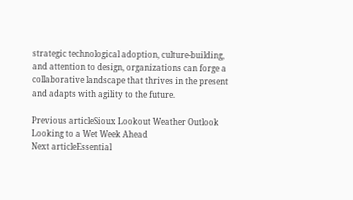strategic technological adoption, culture-building, and attention to design, organizations can forge a collaborative landscape that thrives in the present and adapts with agility to the future.

Previous articleSioux Lookout Weather Outlook Looking to a Wet Week Ahead
Next articleEssential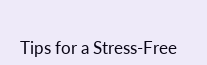Tips for a Stress-Free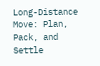Long-Distance Move: Plan, Pack, and Settle